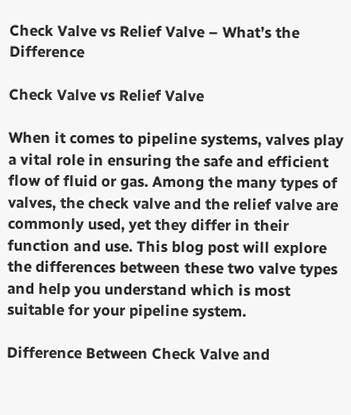Check Valve vs Relief Valve – What’s the Difference

Check Valve vs Relief Valve

When it comes to pipeline systems, valves play a vital role in ensuring the safe and efficient flow of fluid or gas. Among the many types of valves, the check valve and the relief valve are commonly used, yet they differ in their function and use. This blog post will explore the differences between these two valve types and help you understand which is most suitable for your pipeline system.

Difference Between Check Valve and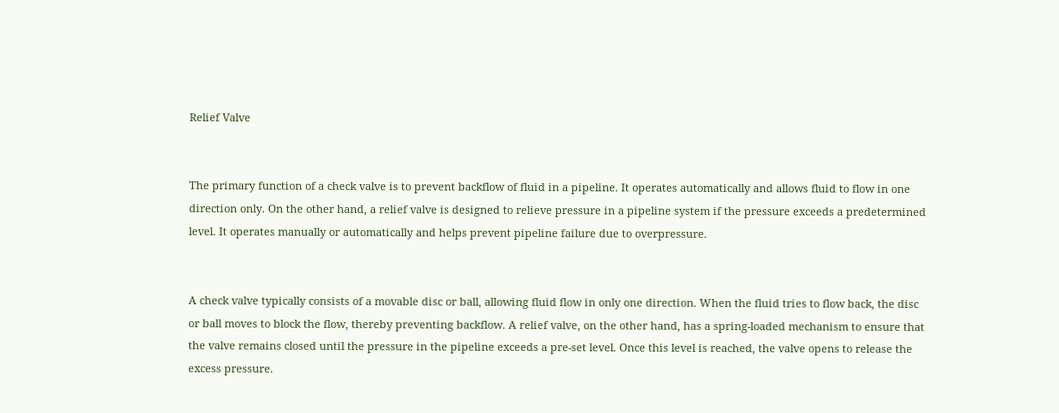Relief Valve


The primary function of a check valve is to prevent backflow of fluid in a pipeline. It operates automatically and allows fluid to flow in one direction only. On the other hand, a relief valve is designed to relieve pressure in a pipeline system if the pressure exceeds a predetermined level. It operates manually or automatically and helps prevent pipeline failure due to overpressure.


A check valve typically consists of a movable disc or ball, allowing fluid flow in only one direction. When the fluid tries to flow back, the disc or ball moves to block the flow, thereby preventing backflow. A relief valve, on the other hand, has a spring-loaded mechanism to ensure that the valve remains closed until the pressure in the pipeline exceeds a pre-set level. Once this level is reached, the valve opens to release the excess pressure.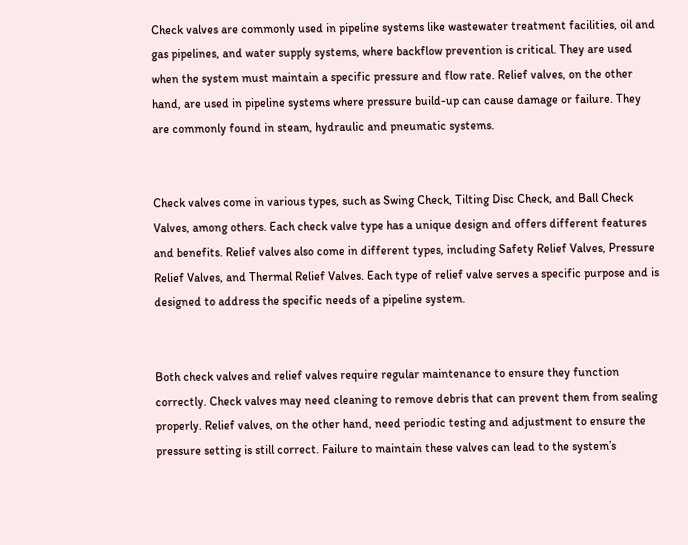Check valves are commonly used in pipeline systems like wastewater treatment facilities, oil and gas pipelines, and water supply systems, where backflow prevention is critical. They are used when the system must maintain a specific pressure and flow rate. Relief valves, on the other hand, are used in pipeline systems where pressure build-up can cause damage or failure. They are commonly found in steam, hydraulic and pneumatic systems.


Check valves come in various types, such as Swing Check, Tilting Disc Check, and Ball Check Valves, among others. Each check valve type has a unique design and offers different features and benefits. Relief valves also come in different types, including Safety Relief Valves, Pressure Relief Valves, and Thermal Relief Valves. Each type of relief valve serves a specific purpose and is designed to address the specific needs of a pipeline system.


Both check valves and relief valves require regular maintenance to ensure they function correctly. Check valves may need cleaning to remove debris that can prevent them from sealing properly. Relief valves, on the other hand, need periodic testing and adjustment to ensure the pressure setting is still correct. Failure to maintain these valves can lead to the system’s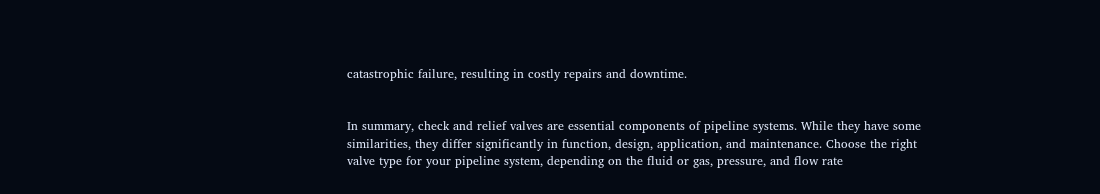catastrophic failure, resulting in costly repairs and downtime.


In summary, check and relief valves are essential components of pipeline systems. While they have some similarities, they differ significantly in function, design, application, and maintenance. Choose the right valve type for your pipeline system, depending on the fluid or gas, pressure, and flow rate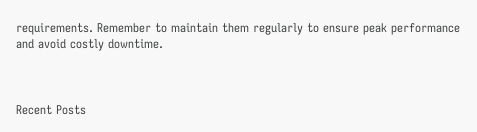requirements. Remember to maintain them regularly to ensure peak performance and avoid costly downtime.



Recent Posts